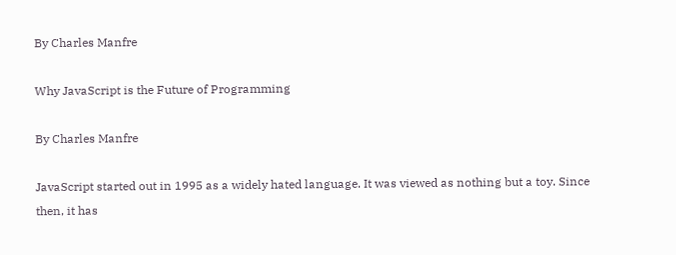By Charles Manfre

Why JavaScript is the Future of Programming

By Charles Manfre

JavaScript started out in 1995 as a widely hated language. It was viewed as nothing but a toy. Since then, it has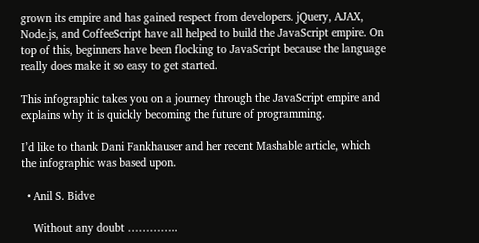grown its empire and has gained respect from developers. jQuery, AJAX, Node.js, and CoffeeScript have all helped to build the JavaScript empire. On top of this, beginners have been flocking to JavaScript because the language really does make it so easy to get started.

This infographic takes you on a journey through the JavaScript empire and explains why it is quickly becoming the future of programming.

I’d like to thank Dani Fankhauser and her recent Mashable article, which the infographic was based upon.

  • Anil S. Bidve

    Without any doubt …………..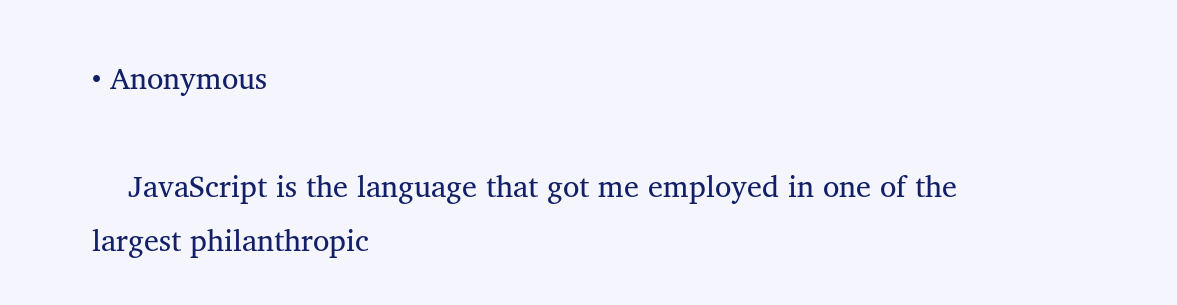• Anonymous

    JavaScript is the language that got me employed in one of the largest philanthropic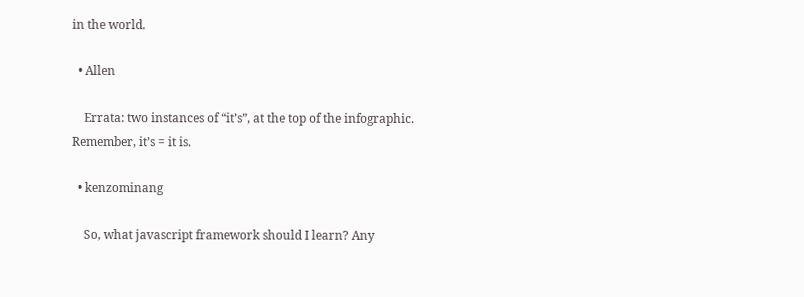in the world.

  • Allen

    Errata: two instances of “it’s”, at the top of the infographic. Remember, it’s = it is.

  • kenzominang

    So, what javascript framework should I learn? Any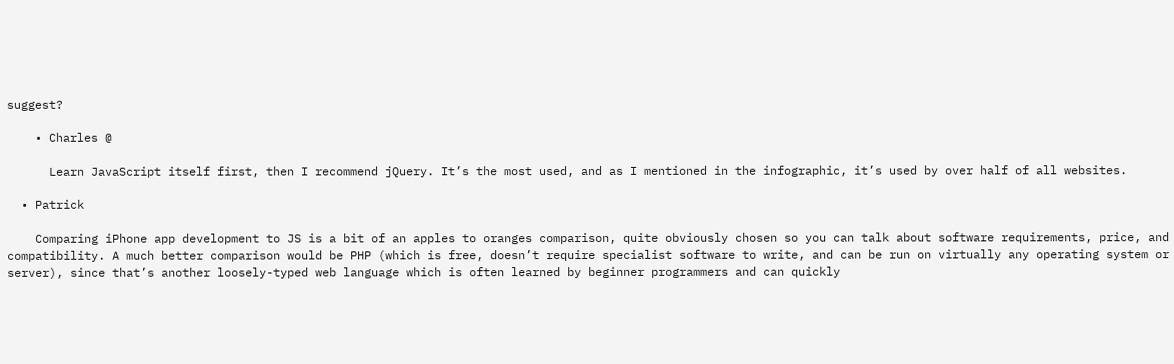suggest?

    • Charles @

      Learn JavaScript itself first, then I recommend jQuery. It’s the most used, and as I mentioned in the infographic, it’s used by over half of all websites.

  • Patrick

    Comparing iPhone app development to JS is a bit of an apples to oranges comparison, quite obviously chosen so you can talk about software requirements, price, and compatibility. A much better comparison would be PHP (which is free, doesn’t require specialist software to write, and can be run on virtually any operating system or server), since that’s another loosely-typed web language which is often learned by beginner programmers and can quickly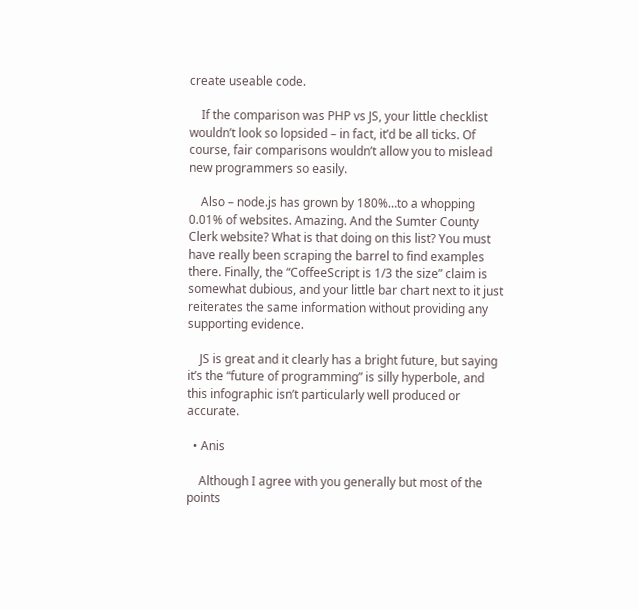create useable code.

    If the comparison was PHP vs JS, your little checklist wouldn’t look so lopsided – in fact, it’d be all ticks. Of course, fair comparisons wouldn’t allow you to mislead new programmers so easily.

    Also – node.js has grown by 180%…to a whopping 0.01% of websites. Amazing. And the Sumter County Clerk website? What is that doing on this list? You must have really been scraping the barrel to find examples there. Finally, the “CoffeeScript is 1/3 the size” claim is somewhat dubious, and your little bar chart next to it just reiterates the same information without providing any supporting evidence.

    JS is great and it clearly has a bright future, but saying it’s the “future of programming” is silly hyperbole, and this infographic isn’t particularly well produced or accurate.

  • Anis

    Although I agree with you generally but most of the points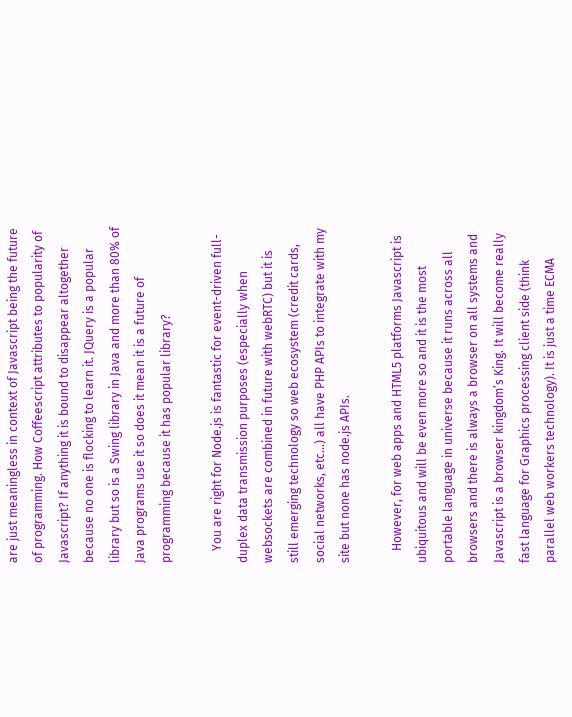are just meaningless in context of Javascript being the future of programming. How Coffeescript attributes to popularity of Javascript? If anything it is bound to disappear altogether because no one is flocking to learn it. JQuery is a popular library but so is a Swing library in Java and more than 80% of Java programs use it so does it mean it is a future of programming because it has popular library?

    You are right for Node.js is fantastic for event-driven full-duplex data transmission purposes (especially when websockets are combined in future with webRTC) but it is still emerging technology so web ecosystem (credit cards, social networks, etc…) all have PHP APIs to integrate with my site but none has node.js APIs.

    However, for web apps and HTML5 platforms Javascript is ubiquitous and will be even more so and it is the most portable language in universe because it runs across all browsers and there is always a browser on all systems and Javascript is a browser kingdom’s King. It will become really fast language for Graphics processing client side (think parallel web workers technology). It is just a time ECMA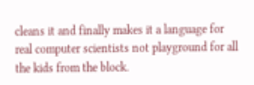cleans it and finally makes it a language for real computer scientists not playground for all the kids from the block.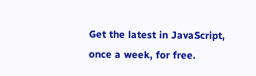Get the latest in JavaScript, once a week, for free.